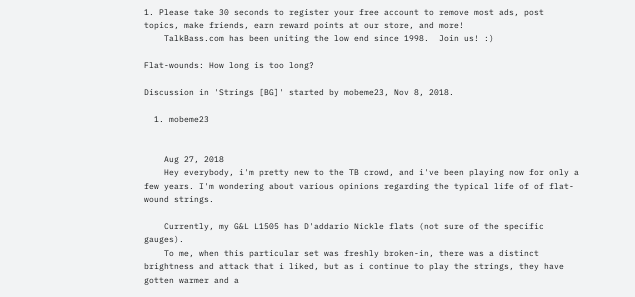1. Please take 30 seconds to register your free account to remove most ads, post topics, make friends, earn reward points at our store, and more!
    TalkBass.com has been uniting the low end since 1998.  Join us! :)

Flat-wounds: How long is too long?

Discussion in 'Strings [BG]' started by mobeme23, Nov 8, 2018.

  1. mobeme23


    Aug 27, 2018
    Hey everybody, i'm pretty new to the TB crowd, and i've been playing now for only a few years. I'm wondering about various opinions regarding the typical life of of flat-wound strings.

    Currently, my G&L L1505 has D'addario Nickle flats (not sure of the specific gauges).
    To me, when this particular set was freshly broken-in, there was a distinct brightness and attack that i liked, but as i continue to play the strings, they have gotten warmer and a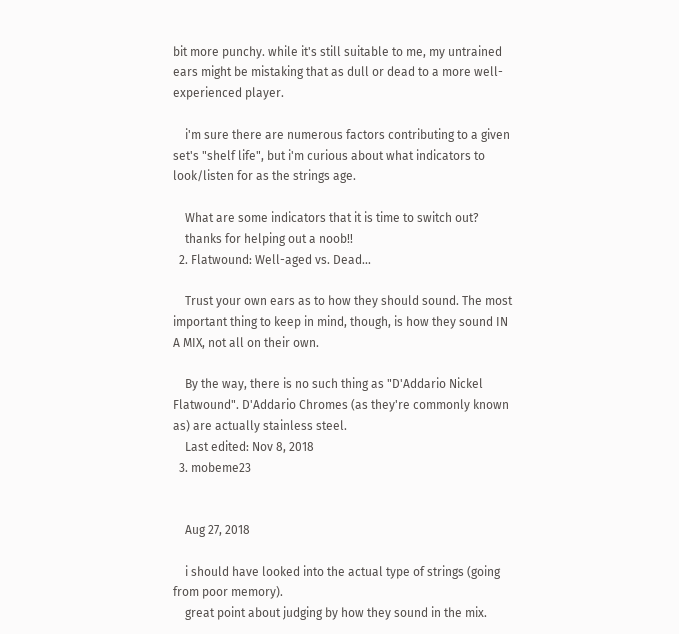bit more punchy. while it's still suitable to me, my untrained ears might be mistaking that as dull or dead to a more well-experienced player.

    i'm sure there are numerous factors contributing to a given set's "shelf life", but i'm curious about what indicators to look/listen for as the strings age.

    What are some indicators that it is time to switch out?
    thanks for helping out a noob!!
  2. Flatwound: Well-aged vs. Dead...

    Trust your own ears as to how they should sound. The most important thing to keep in mind, though, is how they sound IN A MIX, not all on their own.

    By the way, there is no such thing as "D'Addario Nickel Flatwound". D'Addario Chromes (as they're commonly known as) are actually stainless steel.
    Last edited: Nov 8, 2018
  3. mobeme23


    Aug 27, 2018

    i should have looked into the actual type of strings (going from poor memory).
    great point about judging by how they sound in the mix.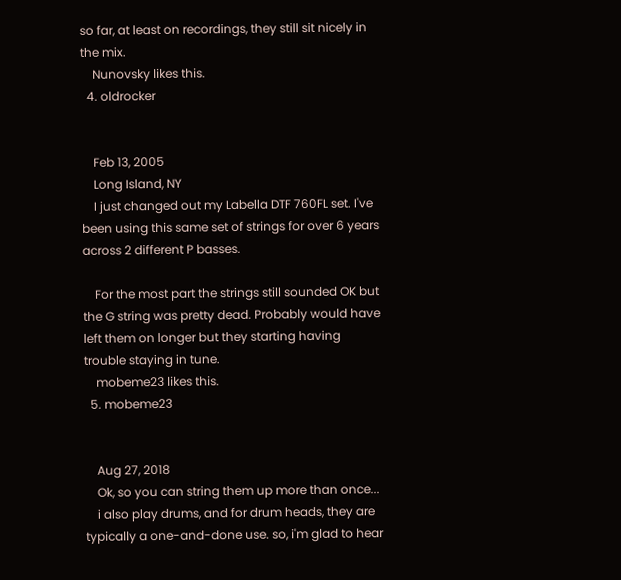so far, at least on recordings, they still sit nicely in the mix.
    Nunovsky likes this.
  4. oldrocker


    Feb 13, 2005
    Long Island, NY
    I just changed out my Labella DTF 760FL set. I've been using this same set of strings for over 6 years across 2 different P basses.

    For the most part the strings still sounded OK but the G string was pretty dead. Probably would have left them on longer but they starting having trouble staying in tune.
    mobeme23 likes this.
  5. mobeme23


    Aug 27, 2018
    Ok, so you can string them up more than once...
    i also play drums, and for drum heads, they are typically a one-and-done use. so, i'm glad to hear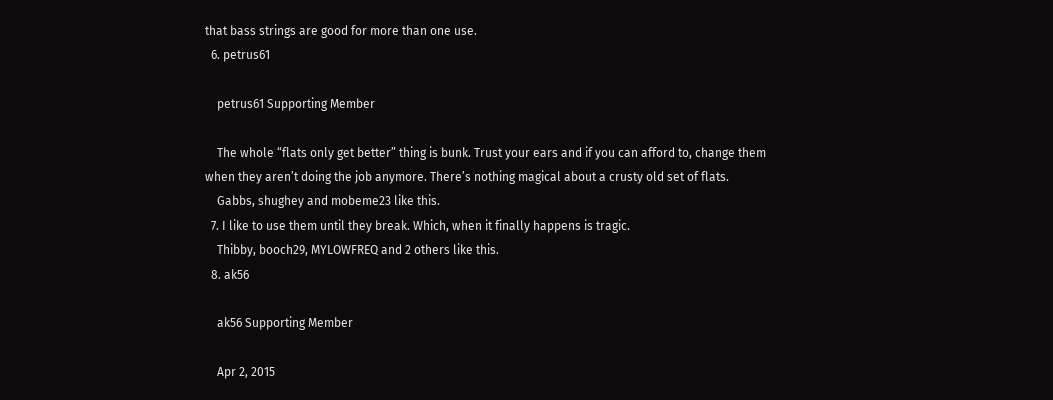that bass strings are good for more than one use.
  6. petrus61

    petrus61 Supporting Member

    The whole “flats only get better” thing is bunk. Trust your ears and if you can afford to, change them when they aren’t doing the job anymore. There’s nothing magical about a crusty old set of flats.
    Gabbs, shughey and mobeme23 like this.
  7. I like to use them until they break. Which, when it finally happens is tragic.
    Thibby, booch29, MYLOWFREQ and 2 others like this.
  8. ak56

    ak56 Supporting Member

    Apr 2, 2015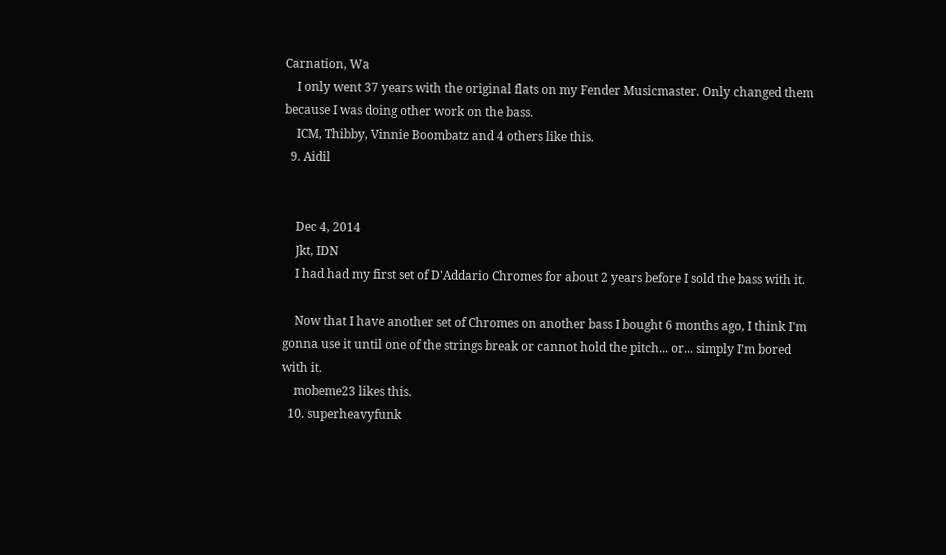Carnation, Wa
    I only went 37 years with the original flats on my Fender Musicmaster. Only changed them because I was doing other work on the bass.
    ICM, Thibby, Vinnie Boombatz and 4 others like this.
  9. Aidil


    Dec 4, 2014
    Jkt, IDN
    I had had my first set of D'Addario Chromes for about 2 years before I sold the bass with it.

    Now that I have another set of Chromes on another bass I bought 6 months ago, I think I'm gonna use it until one of the strings break or cannot hold the pitch... or... simply I'm bored with it.
    mobeme23 likes this.
  10. superheavyfunk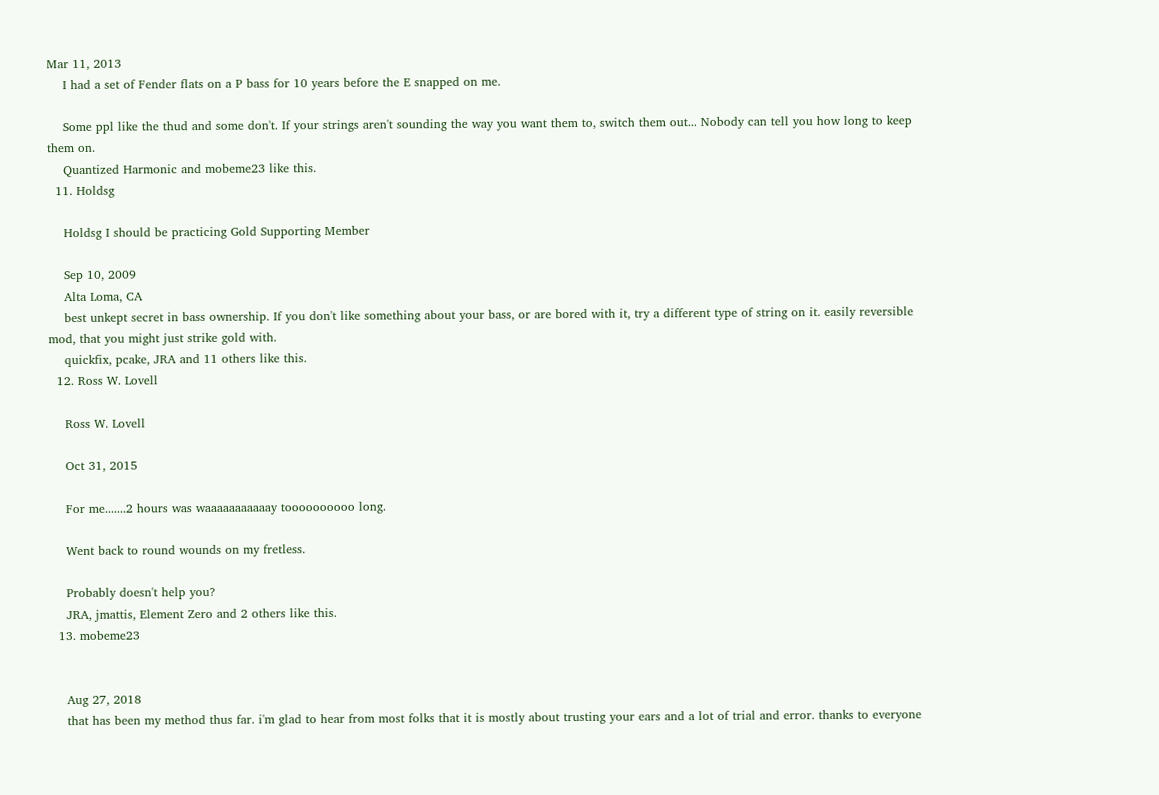Mar 11, 2013
    I had a set of Fender flats on a P bass for 10 years before the E snapped on me.

    Some ppl like the thud and some don't. If your strings aren't sounding the way you want them to, switch them out... Nobody can tell you how long to keep them on.
    Quantized Harmonic and mobeme23 like this.
  11. Holdsg

    Holdsg I should be practicing Gold Supporting Member

    Sep 10, 2009
    Alta Loma, CA
    best unkept secret in bass ownership. If you don't like something about your bass, or are bored with it, try a different type of string on it. easily reversible mod, that you might just strike gold with.
    quickfix, pcake, JRA and 11 others like this.
  12. Ross W. Lovell

    Ross W. Lovell

    Oct 31, 2015

    For me.......2 hours was waaaaaaaaaaay toooooooooo long.

    Went back to round wounds on my fretless.

    Probably doesn't help you?
    JRA, jmattis, Element Zero and 2 others like this.
  13. mobeme23


    Aug 27, 2018
    that has been my method thus far. i'm glad to hear from most folks that it is mostly about trusting your ears and a lot of trial and error. thanks to everyone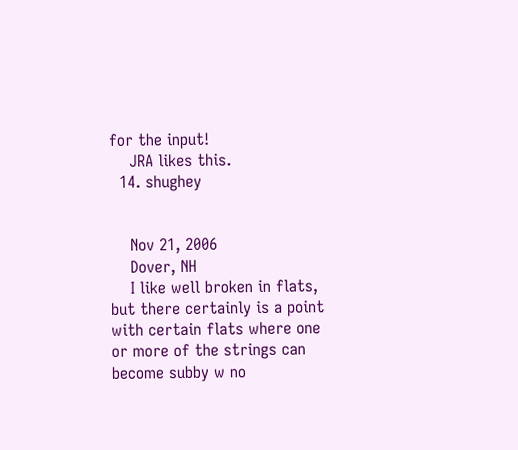for the input!
    JRA likes this.
  14. shughey


    Nov 21, 2006
    Dover, NH
    I like well broken in flats, but there certainly is a point with certain flats where one or more of the strings can become subby w no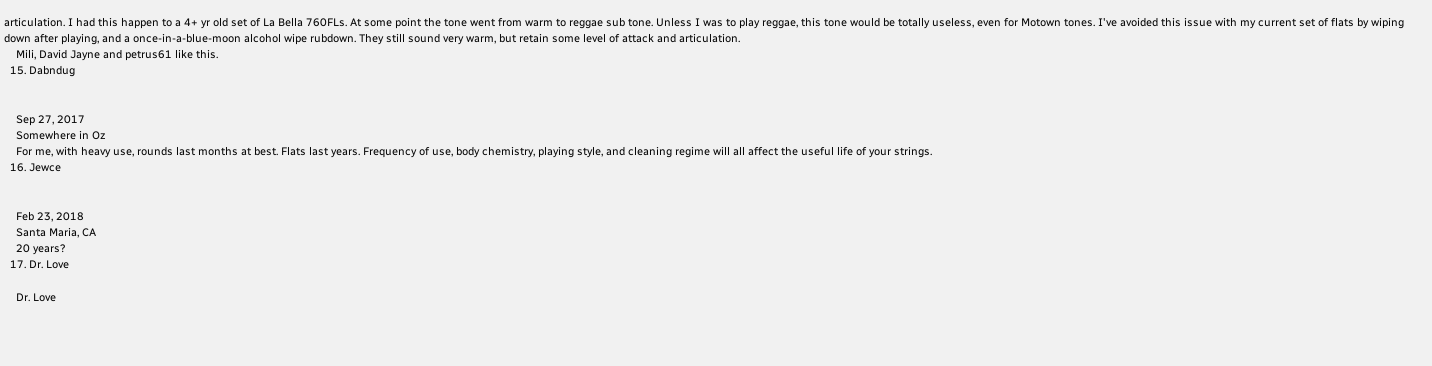articulation. I had this happen to a 4+ yr old set of La Bella 760FLs. At some point the tone went from warm to reggae sub tone. Unless I was to play reggae, this tone would be totally useless, even for Motown tones. I've avoided this issue with my current set of flats by wiping down after playing, and a once-in-a-blue-moon alcohol wipe rubdown. They still sound very warm, but retain some level of attack and articulation.
    Mili, David Jayne and petrus61 like this.
  15. Dabndug


    Sep 27, 2017
    Somewhere in Oz
    For me, with heavy use, rounds last months at best. Flats last years. Frequency of use, body chemistry, playing style, and cleaning regime will all affect the useful life of your strings.
  16. Jewce


    Feb 23, 2018
    Santa Maria, CA
    20 years?
  17. Dr. Love

    Dr. Love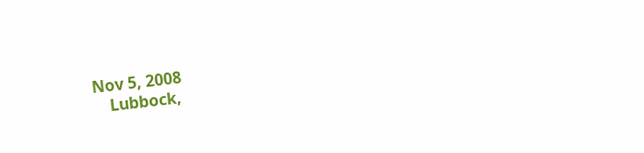Nov 5, 2008
    Lubbock,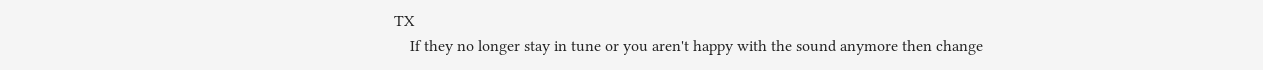TX
    If they no longer stay in tune or you aren't happy with the sound anymore then change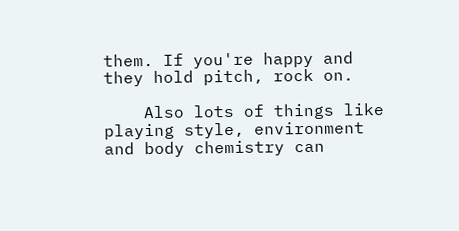them. If you're happy and they hold pitch, rock on.

    Also lots of things like playing style, environment and body chemistry can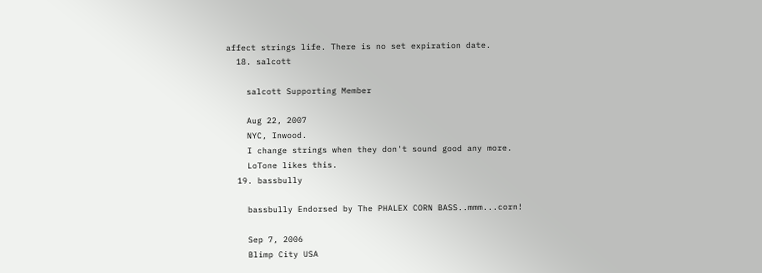affect strings life. There is no set expiration date.
  18. salcott

    salcott Supporting Member

    Aug 22, 2007
    NYC, Inwood.
    I change strings when they don't sound good any more.
    LoTone likes this.
  19. bassbully

    bassbully Endorsed by The PHALEX CORN BASS..mmm...corn!

    Sep 7, 2006
    Blimp City USA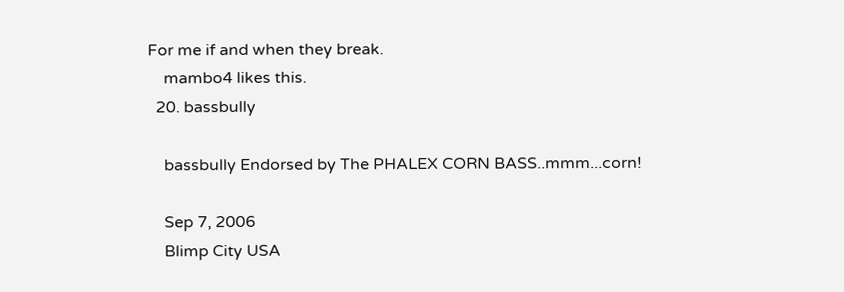For me if and when they break.
    mambo4 likes this.
  20. bassbully

    bassbully Endorsed by The PHALEX CORN BASS..mmm...corn!

    Sep 7, 2006
    Blimp City USA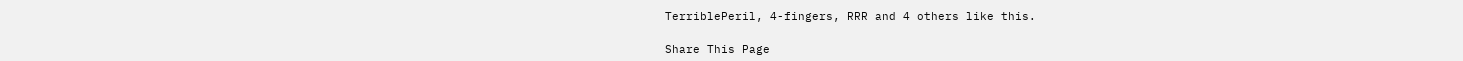TerriblePeril, 4-fingers, RRR and 4 others like this.

Share This Page